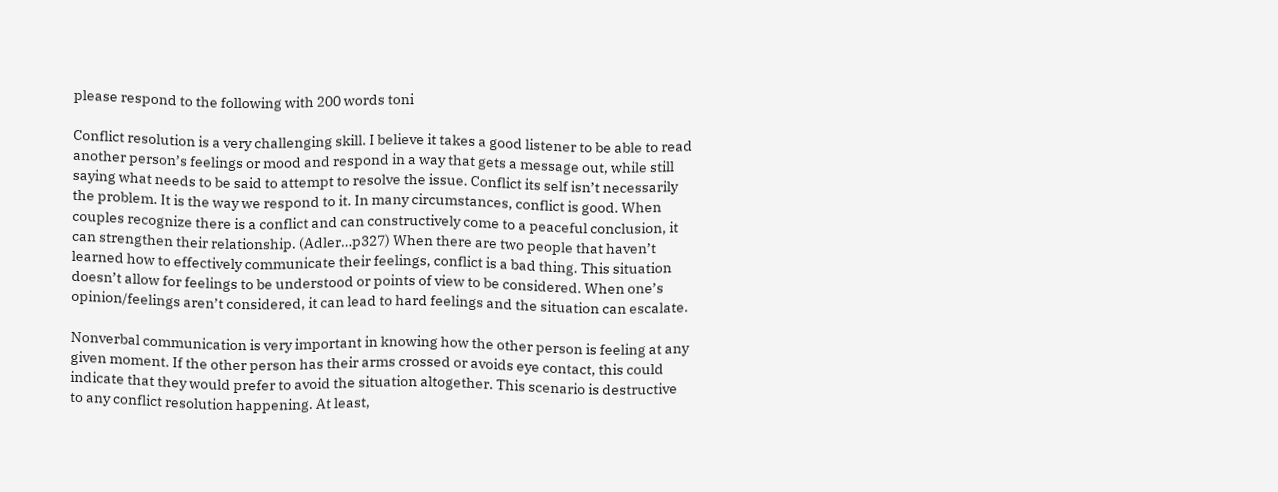please respond to the following with 200 words toni

Conflict resolution is a very challenging skill. I believe it takes a good listener to be able to read another person’s feelings or mood and respond in a way that gets a message out, while still saying what needs to be said to attempt to resolve the issue. Conflict its self isn’t necessarily the problem. It is the way we respond to it. In many circumstances, conflict is good. When couples recognize there is a conflict and can constructively come to a peaceful conclusion, it can strengthen their relationship. (Adler…p327) When there are two people that haven’t learned how to effectively communicate their feelings, conflict is a bad thing. This situation doesn’t allow for feelings to be understood or points of view to be considered. When one’s opinion/feelings aren’t considered, it can lead to hard feelings and the situation can escalate.

Nonverbal communication is very important in knowing how the other person is feeling at any given moment. If the other person has their arms crossed or avoids eye contact, this could indicate that they would prefer to avoid the situation altogether. This scenario is destructive to any conflict resolution happening. At least,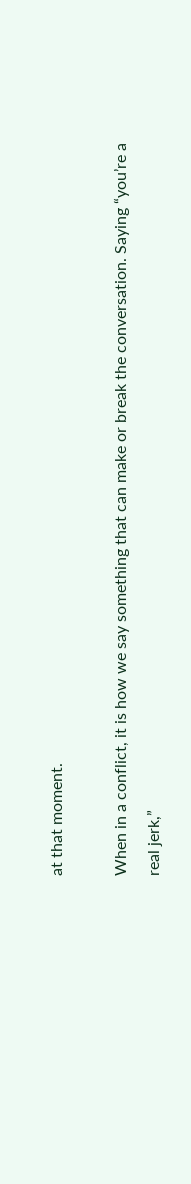at that moment.

When in a conflict, it is how we say something that can make or break the conversation. Saying “you’re a real jerk,”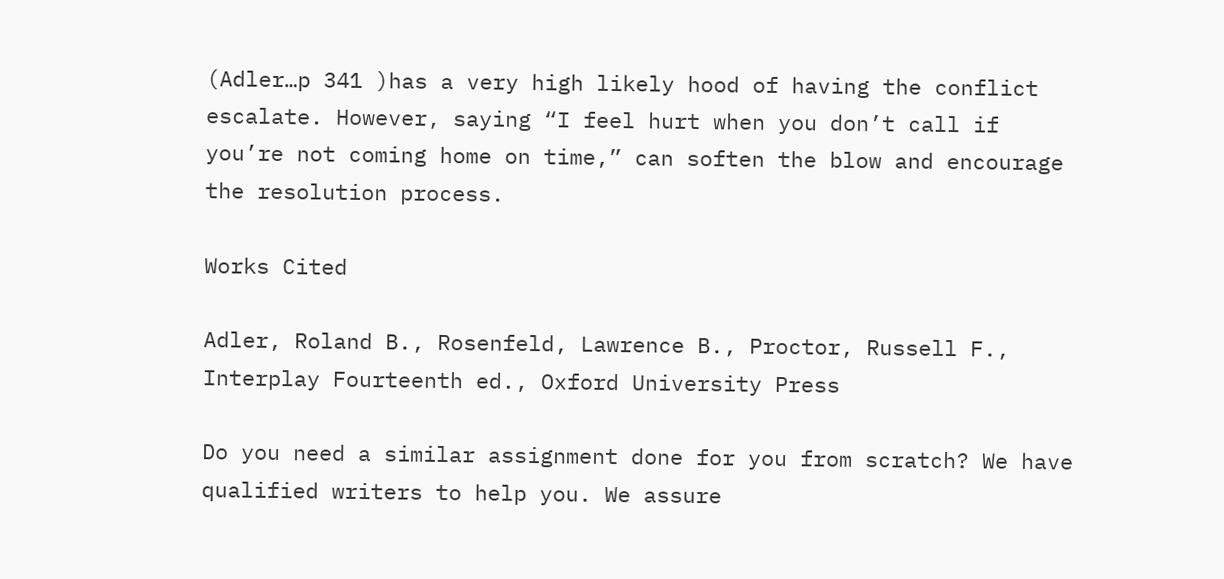(Adler…p 341 )has a very high likely hood of having the conflict escalate. However, saying “I feel hurt when you don’t call if you’re not coming home on time,” can soften the blow and encourage the resolution process.

Works Cited

Adler, Roland B., Rosenfeld, Lawrence B., Proctor, Russell F., Interplay Fourteenth ed., Oxford University Press

Do you need a similar assignment done for you from scratch? We have qualified writers to help you. We assure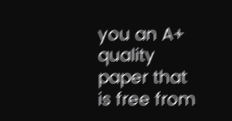you an A+ quality paper that is free from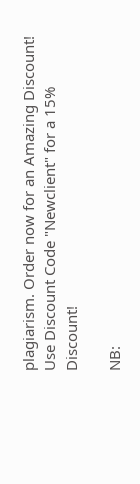plagiarism. Order now for an Amazing Discount!
Use Discount Code "Newclient" for a 15% Discount!

NB: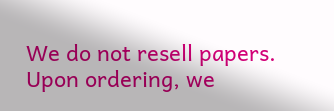We do not resell papers. Upon ordering, we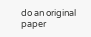do an original paper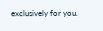exclusively for you.